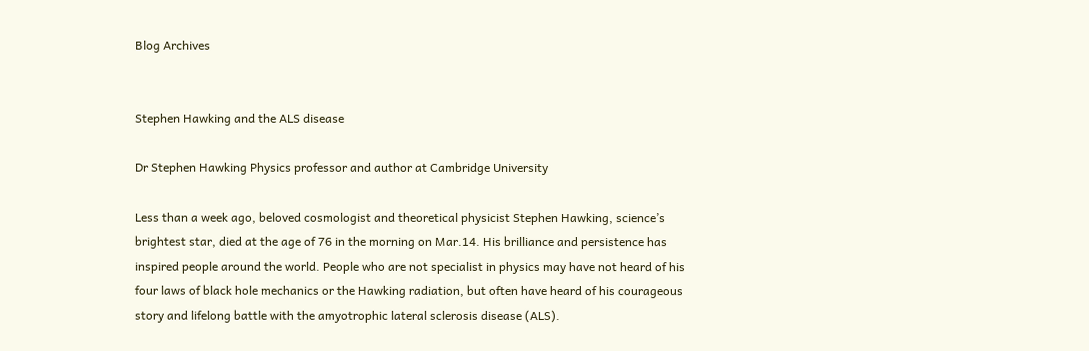Blog Archives


Stephen Hawking and the ALS disease

Dr Stephen Hawking Physics professor and author at Cambridge University

Less than a week ago, beloved cosmologist and theoretical physicist Stephen Hawking, science’s brightest star, died at the age of 76 in the morning on Mar.14. His brilliance and persistence has inspired people around the world. People who are not specialist in physics may have not heard of his four laws of black hole mechanics or the Hawking radiation, but often have heard of his courageous story and lifelong battle with the amyotrophic lateral sclerosis disease (ALS).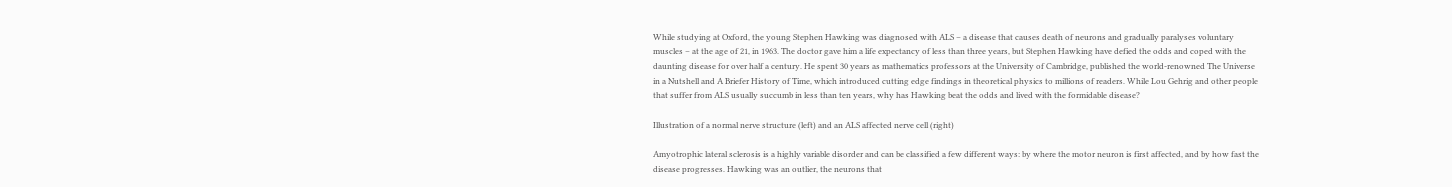While studying at Oxford, the young Stephen Hawking was diagnosed with ALS – a disease that causes death of neurons and gradually paralyses voluntary muscles – at the age of 21, in 1963. The doctor gave him a life expectancy of less than three years, but Stephen Hawking have defied the odds and coped with the daunting disease for over half a century. He spent 30 years as mathematics professors at the University of Cambridge, published the world-renowned The Universe in a Nutshell and A Briefer History of Time, which introduced cutting edge findings in theoretical physics to millions of readers. While Lou Gehrig and other people that suffer from ALS usually succumb in less than ten years, why has Hawking beat the odds and lived with the formidable disease?

Illustration of a normal nerve structure (left) and an ALS affected nerve cell (right)

Amyotrophic lateral sclerosis is a highly variable disorder and can be classified a few different ways: by where the motor neuron is first affected, and by how fast the disease progresses. Hawking was an outlier, the neurons that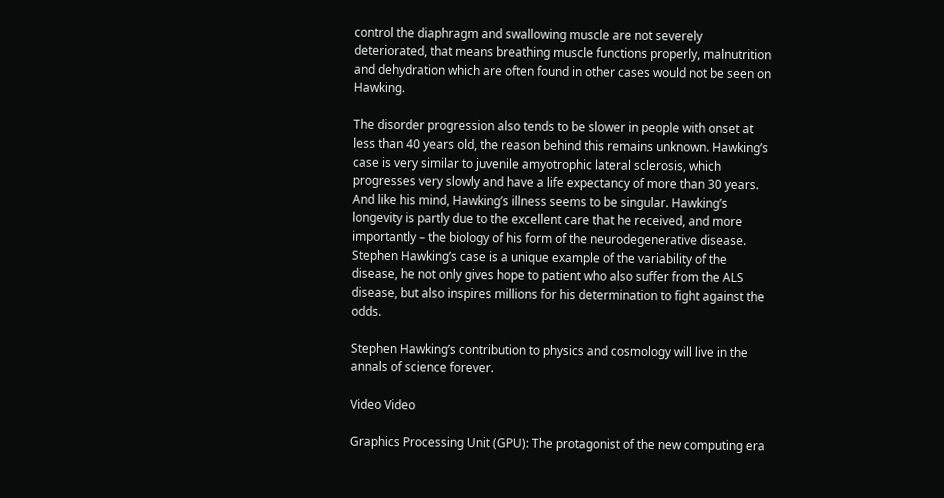control the diaphragm and swallowing muscle are not severely deteriorated, that means breathing muscle functions properly, malnutrition and dehydration which are often found in other cases would not be seen on Hawking.

The disorder progression also tends to be slower in people with onset at less than 40 years old, the reason behind this remains unknown. Hawking’s case is very similar to juvenile amyotrophic lateral sclerosis, which progresses very slowly and have a life expectancy of more than 30 years. And like his mind, Hawking’s illness seems to be singular. Hawking’s longevity is partly due to the excellent care that he received, and more importantly – the biology of his form of the neurodegenerative disease. Stephen Hawking’s case is a unique example of the variability of the disease, he not only gives hope to patient who also suffer from the ALS disease, but also inspires millions for his determination to fight against the odds.

Stephen Hawking’s contribution to physics and cosmology will live in the annals of science forever.

Video Video

Graphics Processing Unit (GPU): The protagonist of the new computing era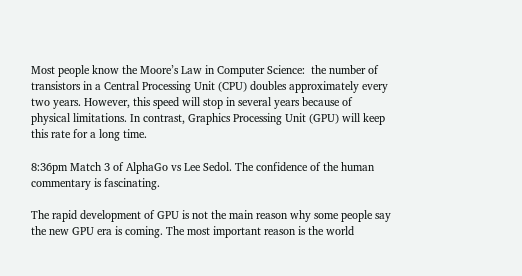Most people know the Moore’s Law in Computer Science:  the number of transistors in a Central Processing Unit (CPU) doubles approximately every two years. However, this speed will stop in several years because of physical limitations. In contrast, Graphics Processing Unit (GPU) will keep this rate for a long time.

8:36pm Match 3 of AlphaGo vs Lee Sedol. The confidence of the human commentary is fascinating.

The rapid development of GPU is not the main reason why some people say the new GPU era is coming. The most important reason is the world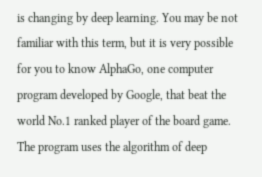is changing by deep learning. You may be not familiar with this term, but it is very possible for you to know AlphaGo, one computer program developed by Google, that beat the world No.1 ranked player of the board game. The program uses the algorithm of deep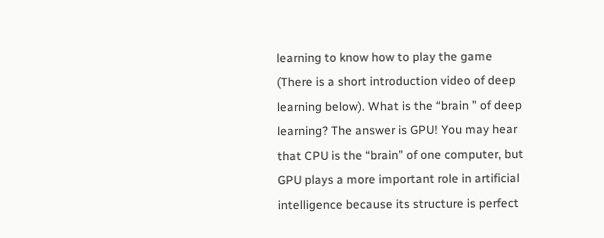learning to know how to play the game (There is a short introduction video of deep learning below). What is the “brain ” of deep learning? The answer is GPU! You may hear that CPU is the “brain” of one computer, but GPU plays a more important role in artificial intelligence because its structure is perfect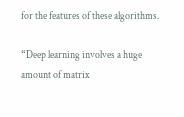for the features of these algorithms.

“Deep learning involves a huge amount of matrix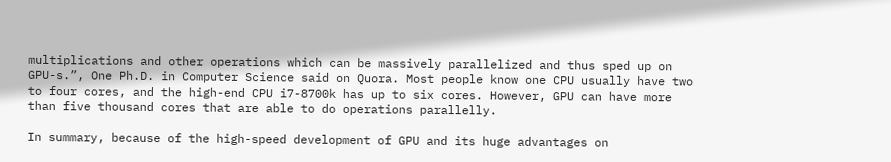multiplications and other operations which can be massively parallelized and thus sped up on GPU-s.”, One Ph.D. in Computer Science said on Quora. Most people know one CPU usually have two to four cores, and the high-end CPU i7-8700k has up to six cores. However, GPU can have more than five thousand cores that are able to do operations parallelly.

In summary, because of the high-speed development of GPU and its huge advantages on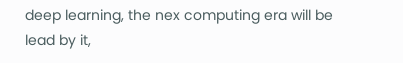deep learning, the nex computing era will be lead by it,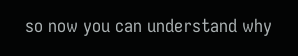so now you can understand why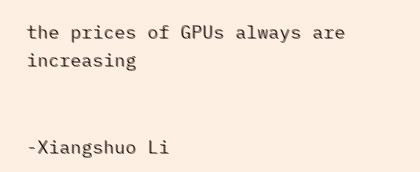the prices of GPUs always are increasing


-Xiangshuo Li